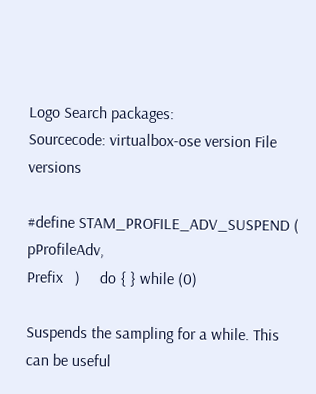Logo Search packages:
Sourcecode: virtualbox-ose version File versions

#define STAM_PROFILE_ADV_SUSPEND ( pProfileAdv,
Prefix   )     do { } while (0)

Suspends the sampling for a while. This can be useful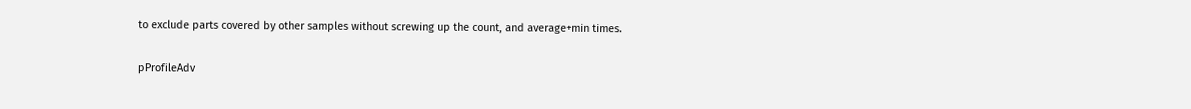to exclude parts covered by other samples without screwing up the count, and average+min times.

pProfileAdv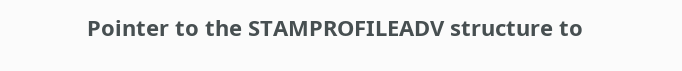Pointer to the STAMPROFILEADV structure to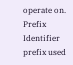operate on.
Prefix Identifier prefix used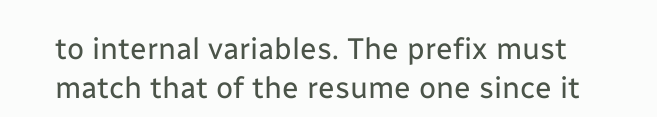to internal variables. The prefix must match that of the resume one since it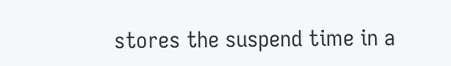stores the suspend time in a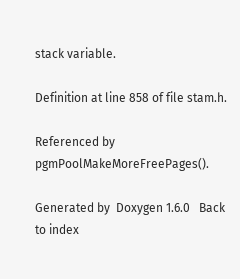stack variable.

Definition at line 858 of file stam.h.

Referenced by pgmPoolMakeMoreFreePages().

Generated by  Doxygen 1.6.0   Back to index